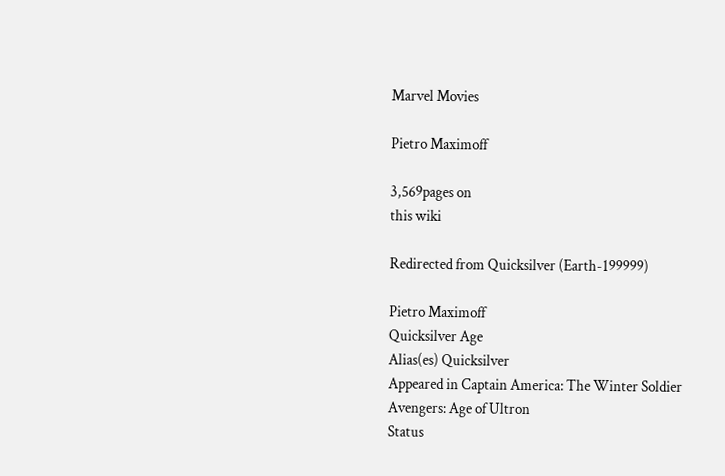Marvel Movies

Pietro Maximoff

3,569pages on
this wiki

Redirected from Quicksilver (Earth-199999)

Pietro Maximoff
Quicksilver Age
Alias(es) Quicksilver
Appeared in Captain America: The Winter Soldier
Avengers: Age of Ultron
Status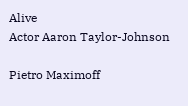Alive
Actor Aaron Taylor-Johnson

Pietro Maximoff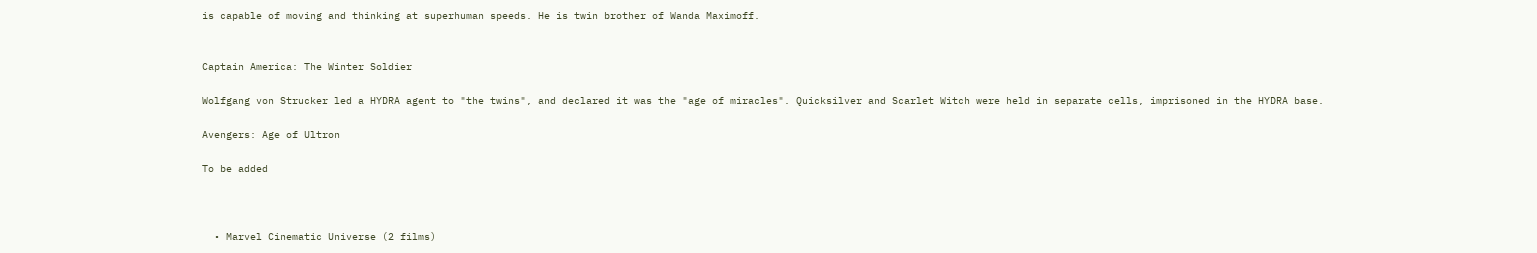is capable of moving and thinking at superhuman speeds. He is twin brother of Wanda Maximoff.


Captain America: The Winter Soldier

Wolfgang von Strucker led a HYDRA agent to "the twins", and declared it was the "age of miracles". Quicksilver and Scarlet Witch were held in separate cells, imprisoned in the HYDRA base.

Avengers: Age of Ultron

To be added



  • Marvel Cinematic Universe (2 films)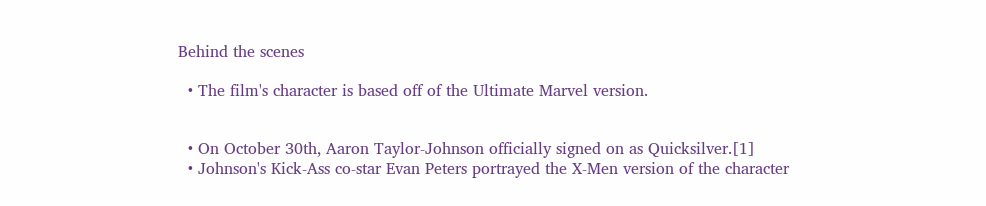Behind the scenes

  • The film's character is based off of the Ultimate Marvel version.


  • On October 30th, Aaron Taylor-Johnson officially signed on as Quicksilver.[1]
  • Johnson's Kick-Ass co-star Evan Peters portrayed the X-Men version of the character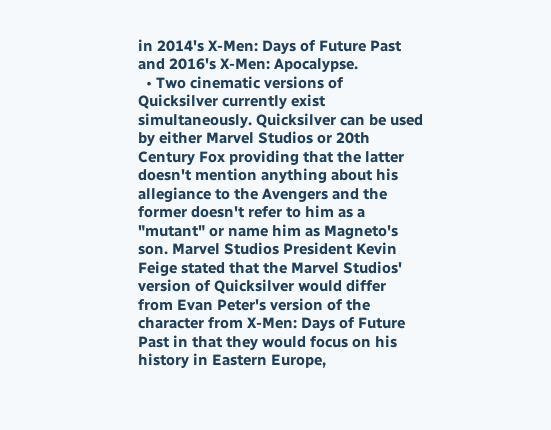in 2014's X-Men: Days of Future Past and 2016's X-Men: Apocalypse.
  • Two cinematic versions of Quicksilver currently exist simultaneously. Quicksilver can be used by either Marvel Studios or 20th Century Fox providing that the latter doesn't mention anything about his allegiance to the Avengers and the former doesn't refer to him as a "mutant" or name him as Magneto's son. Marvel Studios President Kevin Feige stated that the Marvel Studios' version of Quicksilver would differ from Evan Peter's version of the character from X-Men: Days of Future Past in that they would focus on his history in Eastern Europe,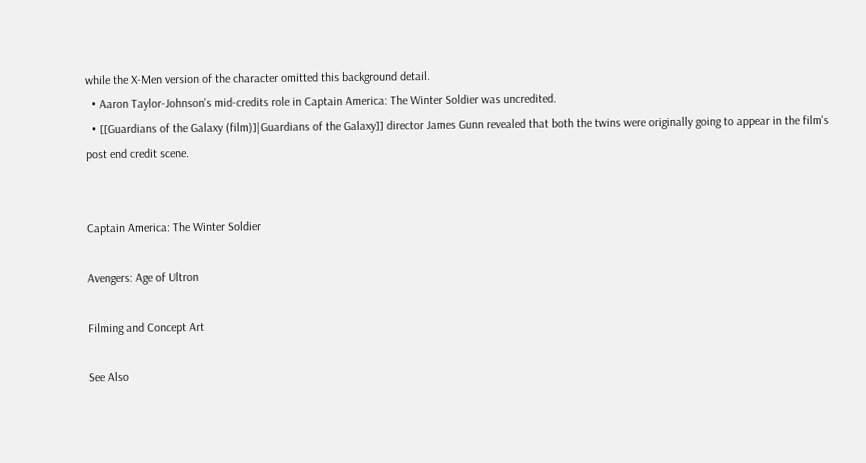while the X-Men version of the character omitted this background detail.
  • Aaron Taylor-Johnson's mid-credits role in Captain America: The Winter Soldier was uncredited.
  • [[Guardians of the Galaxy (film)]|Guardians of the Galaxy]] director James Gunn revealed that both the twins were originally going to appear in the film's post end credit scene.


Captain America: The Winter Soldier

Avengers: Age of Ultron

Filming and Concept Art

See Also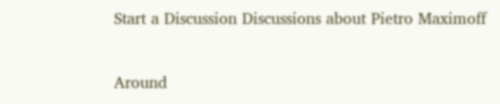Start a Discussion Discussions about Pietro Maximoff

Around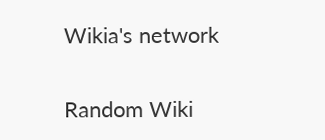Wikia's network

Random Wiki